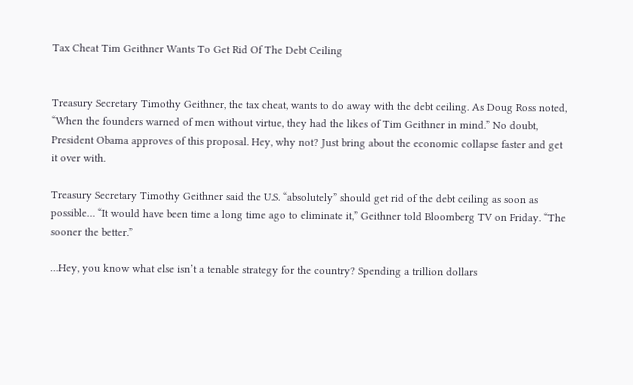Tax Cheat Tim Geithner Wants To Get Rid Of The Debt Ceiling


Treasury Secretary Timothy Geithner, the tax cheat, wants to do away with the debt ceiling. As Doug Ross noted, “When the founders warned of men without virtue, they had the likes of Tim Geithner in mind.” No doubt, President Obama approves of this proposal. Hey, why not? Just bring about the economic collapse faster and get it over with.

Treasury Secretary Timothy Geithner said the U.S. “absolutely” should get rid of the debt ceiling as soon as possible… “It would have been time a long time ago to eliminate it,” Geithner told Bloomberg TV on Friday. “The sooner the better.”

…Hey, you know what else isn’t a tenable strategy for the country? Spending a trillion dollars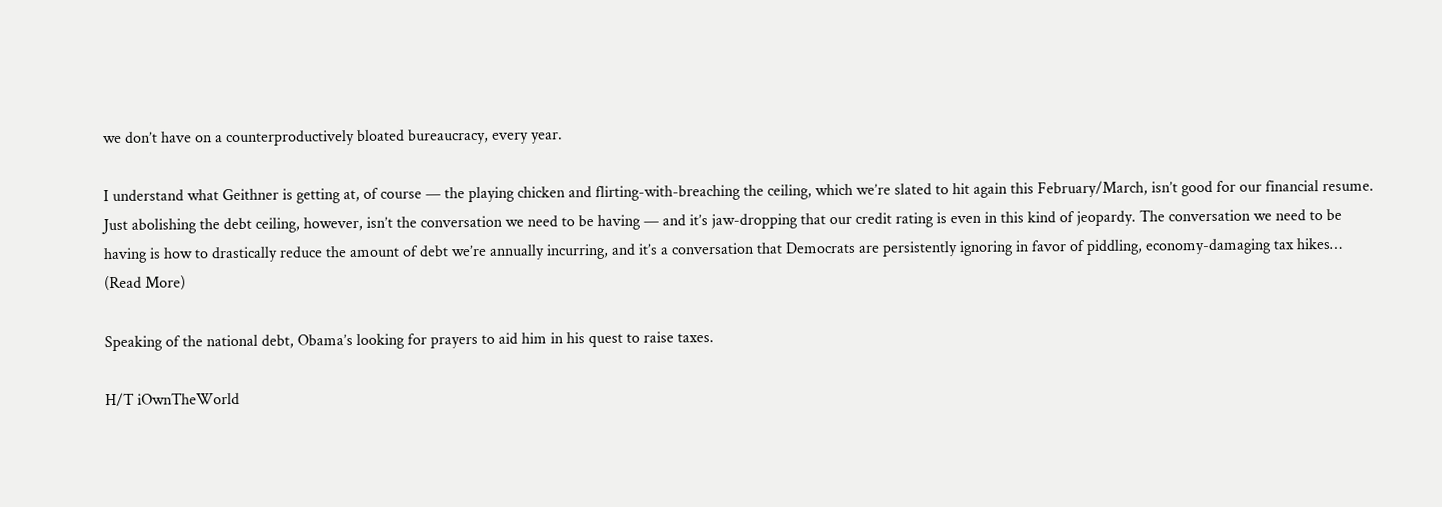we don’t have on a counterproductively bloated bureaucracy, every year.

I understand what Geithner is getting at, of course — the playing chicken and flirting-with-breaching the ceiling, which we’re slated to hit again this February/March, isn’t good for our financial resume. Just abolishing the debt ceiling, however, isn’t the conversation we need to be having — and it’s jaw-dropping that our credit rating is even in this kind of jeopardy. The conversation we need to be having is how to drastically reduce the amount of debt we’re annually incurring, and it’s a conversation that Democrats are persistently ignoring in favor of piddling, economy-damaging tax hikes… (Read More)

Speaking of the national debt, Obama’s looking for prayers to aid him in his quest to raise taxes.

H/T iOwnTheWorld